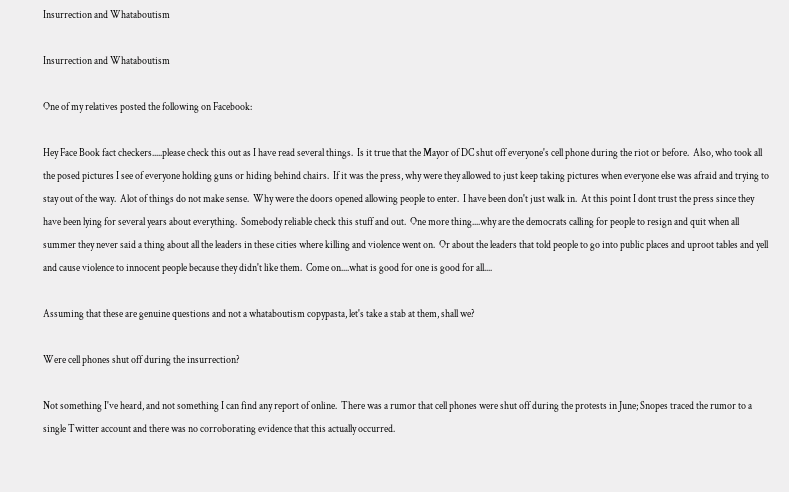Insurrection and Whataboutism

Insurrection and Whataboutism

One of my relatives posted the following on Facebook:

Hey Face Book fact checkers.....please check this out as I have read several things.  Is it true that the Mayor of DC shut off everyone's cell phone during the riot or before.  Also, who took all the posed pictures I see of everyone holding guns or hiding behind chairs.  If it was the press, why were they allowed to just keep taking pictures when everyone else was afraid and trying to stay out of the way.  Alot of things do not make sense.  Why were the doors opened allowing people to enter.  I have been don't just walk in.  At this point I dont trust the press since they have been lying for several years about everything.  Somebody reliable check this stuff and out.  One more thing....why are the democrats calling for people to resign and quit when all summer they never said a thing about all the leaders in these cities where killing and violence went on.  Or about the leaders that told people to go into public places and uproot tables and yell and cause violence to innocent people because they didn't like them.  Come on....what is good for one is good for all....

Assuming that these are genuine questions and not a whataboutism copypasta, let's take a stab at them, shall we?

Were cell phones shut off during the insurrection?

Not something I've heard, and not something I can find any report of online.  There was a rumor that cell phones were shut off during the protests in June; Snopes traced the rumor to a single Twitter account and there was no corroborating evidence that this actually occurred.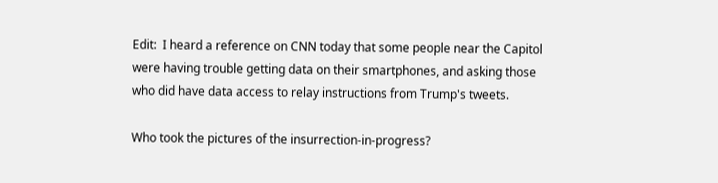Edit:  I heard a reference on CNN today that some people near the Capitol were having trouble getting data on their smartphones, and asking those who did have data access to relay instructions from Trump's tweets.

Who took the pictures of the insurrection-in-progress?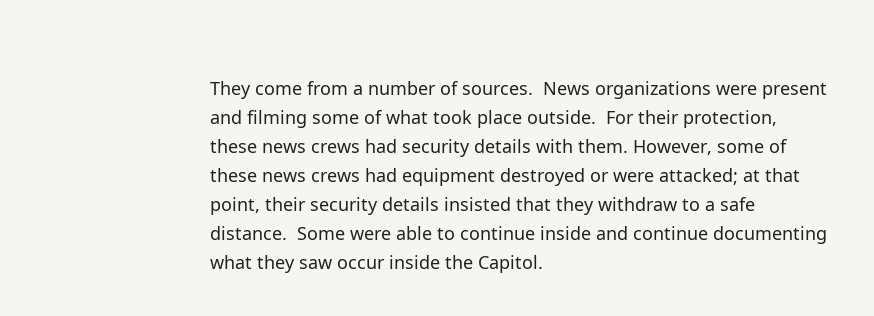They come from a number of sources.  News organizations were present and filming some of what took place outside.  For their protection, these news crews had security details with them. However, some of these news crews had equipment destroyed or were attacked; at that point, their security details insisted that they withdraw to a safe distance.  Some were able to continue inside and continue documenting what they saw occur inside the Capitol.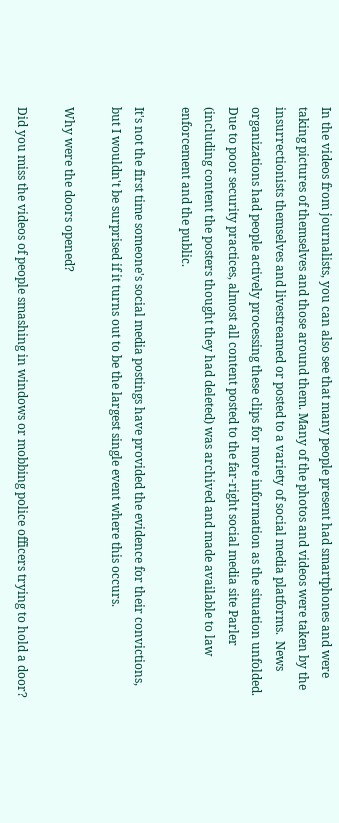In the videos from journalists, you can also see that many people present had smartphones and were taking pictures of themselves and those around them. Many of the photos and videos were taken by the insurrectionists themselves and livestreamed or posted to a variety of social media platforms.  News organizations had people actively processing these clips for more information as the situation unfolded.  Due to poor security practices, almost all content posted to the far-right social media site Parler (including content the posters thought they had deleted) was archived and made available to law enforcement and the public.

It's not the first time someone's social media postings have provided the evidence for their convictions, but I wouldn't be surprised if it turns out to be the largest single event where this occurs.

Why were the doors opened?

Did you miss the videos of people smashing in windows or mobbing police officers trying to hold a door?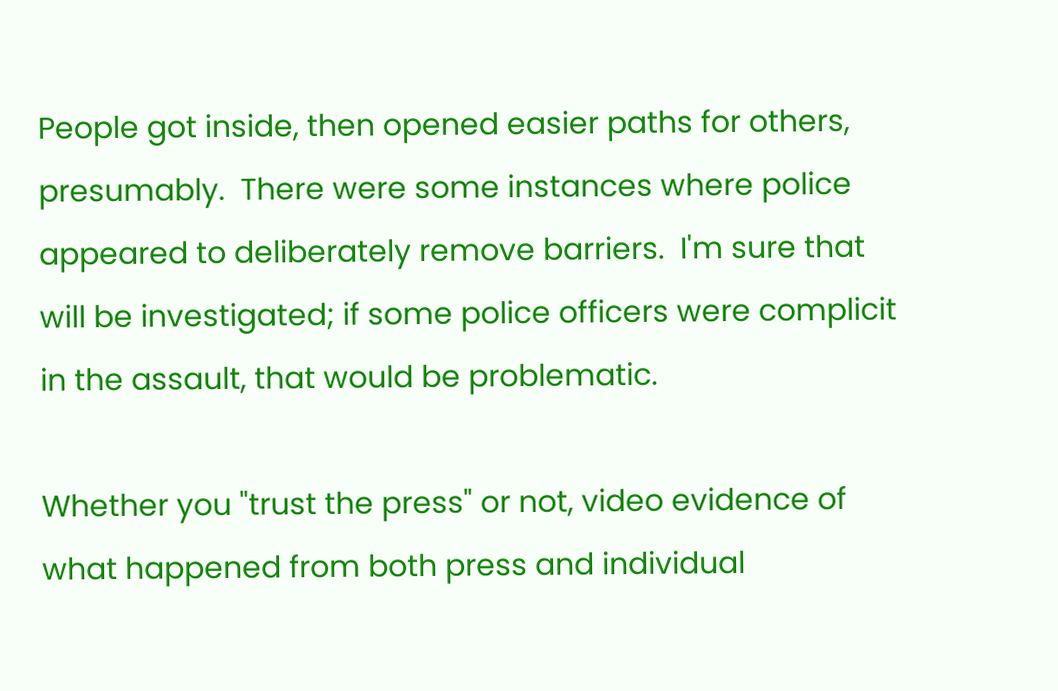People got inside, then opened easier paths for others, presumably.  There were some instances where police appeared to deliberately remove barriers.  I'm sure that will be investigated; if some police officers were complicit in the assault, that would be problematic.

Whether you "trust the press" or not, video evidence of what happened from both press and individual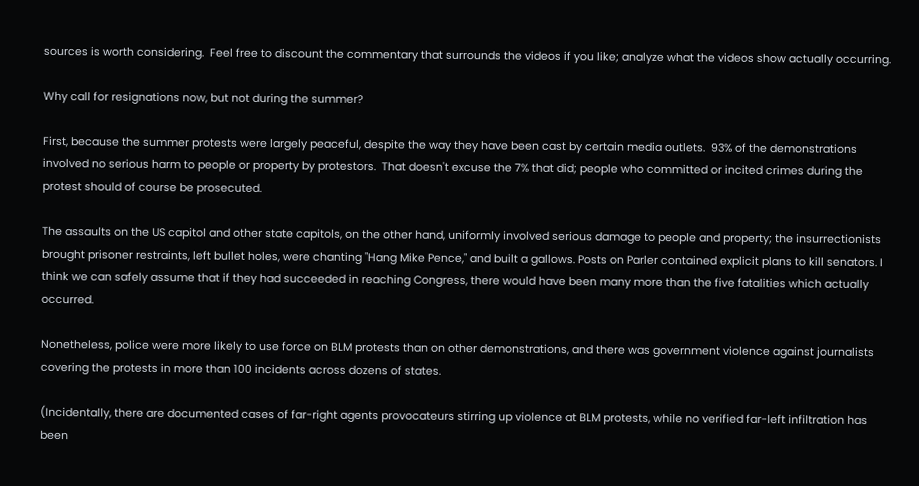sources is worth considering.  Feel free to discount the commentary that surrounds the videos if you like; analyze what the videos show actually occurring.

Why call for resignations now, but not during the summer?

First, because the summer protests were largely peaceful, despite the way they have been cast by certain media outlets.  93% of the demonstrations involved no serious harm to people or property by protestors.  That doesn't excuse the 7% that did; people who committed or incited crimes during the protest should of course be prosecuted.

The assaults on the US capitol and other state capitols, on the other hand, uniformly involved serious damage to people and property; the insurrectionists brought prisoner restraints, left bullet holes, were chanting "Hang Mike Pence," and built a gallows. Posts on Parler contained explicit plans to kill senators. I think we can safely assume that if they had succeeded in reaching Congress, there would have been many more than the five fatalities which actually occurred.

Nonetheless, police were more likely to use force on BLM protests than on other demonstrations, and there was government violence against journalists covering the protests in more than 100 incidents across dozens of states.

(Incidentally, there are documented cases of far-right agents provocateurs stirring up violence at BLM protests, while no verified far-left infiltration has been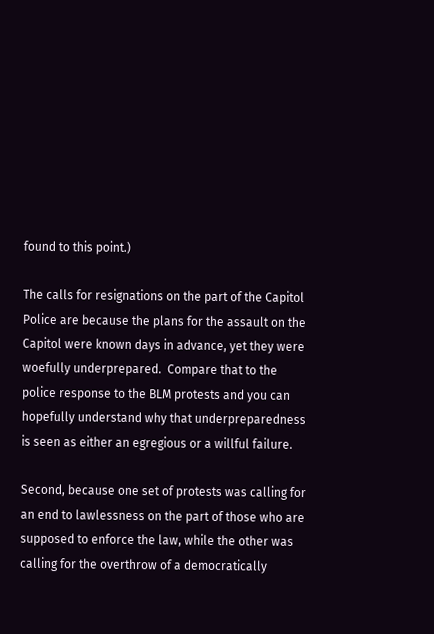found to this point.)

The calls for resignations on the part of the Capitol Police are because the plans for the assault on the Capitol were known days in advance, yet they were woefully underprepared.  Compare that to the police response to the BLM protests and you can hopefully understand why that underpreparedness is seen as either an egregious or a willful failure.

Second, because one set of protests was calling for an end to lawlessness on the part of those who are supposed to enforce the law, while the other was calling for the overthrow of a democratically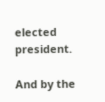elected president.

And by the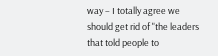way – I totally agree we should get rid of "the leaders that told people to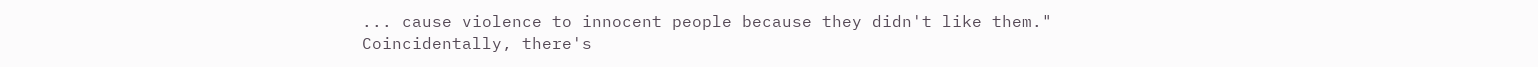... cause violence to innocent people because they didn't like them." Coincidentally, there's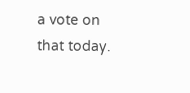a vote on that today.